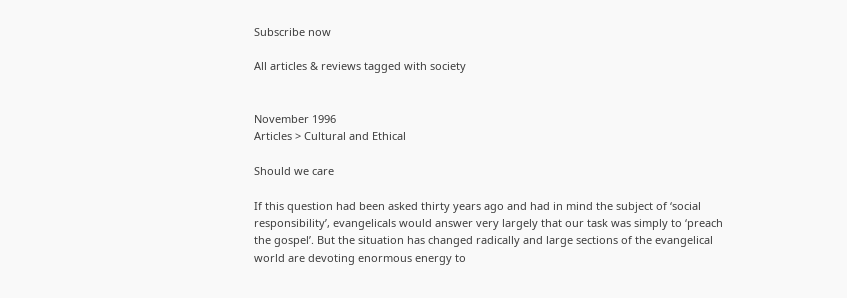Subscribe now

All articles & reviews tagged with society


November 1996
Articles > Cultural and Ethical

Should we care

If this question had been asked thirty years ago and had in mind the subject of ‘social responsibility’, evangelicals would answer very largely that our task was simply to ‘preach the gospel’. But the situation has changed radically and large sections of the evangelical world are devoting enormous energy to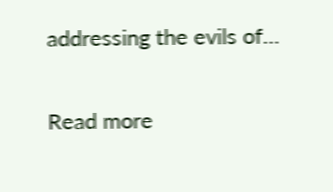addressing the evils of…

Read more